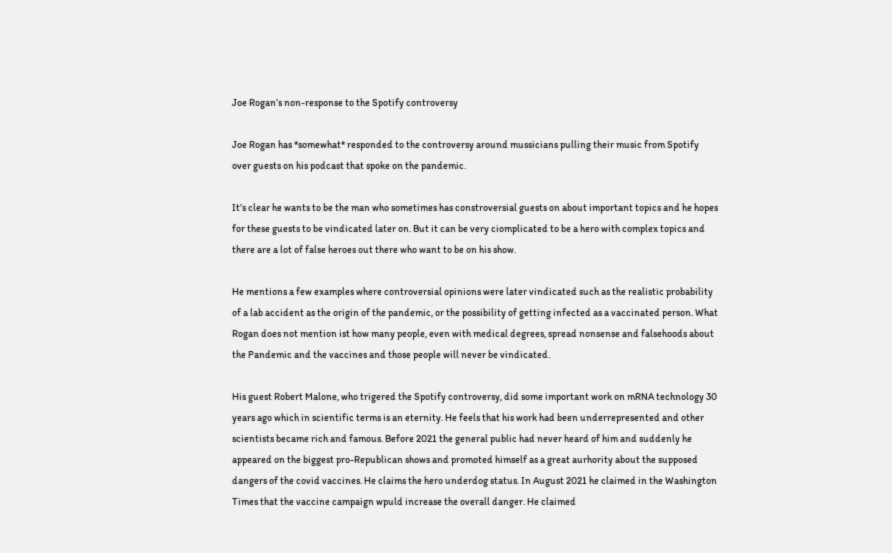Joe Rogan’s non-response to the Spotify controversy

Joe Rogan has *somewhat* responded to the controversy around mussicians pulling their music from Spotify over guests on his podcast that spoke on the pandemic.

It’s clear he wants to be the man who sometimes has constroversial guests on about important topics and he hopes for these guests to be vindicated later on. But it can be very ciomplicated to be a hero with complex topics and there are a lot of false heroes out there who want to be on his show.

He mentions a few examples where controversial opinions were later vindicated such as the realistic probability of a lab accident as the origin of the pandemic, or the possibility of getting infected as a vaccinated person. What Rogan does not mention ist how many people, even with medical degrees, spread nonsense and falsehoods about the Pandemic and the vaccines and those people will never be vindicated.

His guest Robert Malone, who trigered the Spotify controversy, did some important work on mRNA technology 30 years ago which in scientific terms is an eternity. He feels that his work had been underrepresented and other scientists became rich and famous. Before 2021 the general public had never heard of him and suddenly he appeared on the biggest pro-Republican shows and promoted himself as a great aurhority about the supposed dangers of the covid vaccines. He claims the hero underdog status. In August 2021 he claimed in the Washington Times that the vaccine campaign wpuld increase the overall danger. He claimed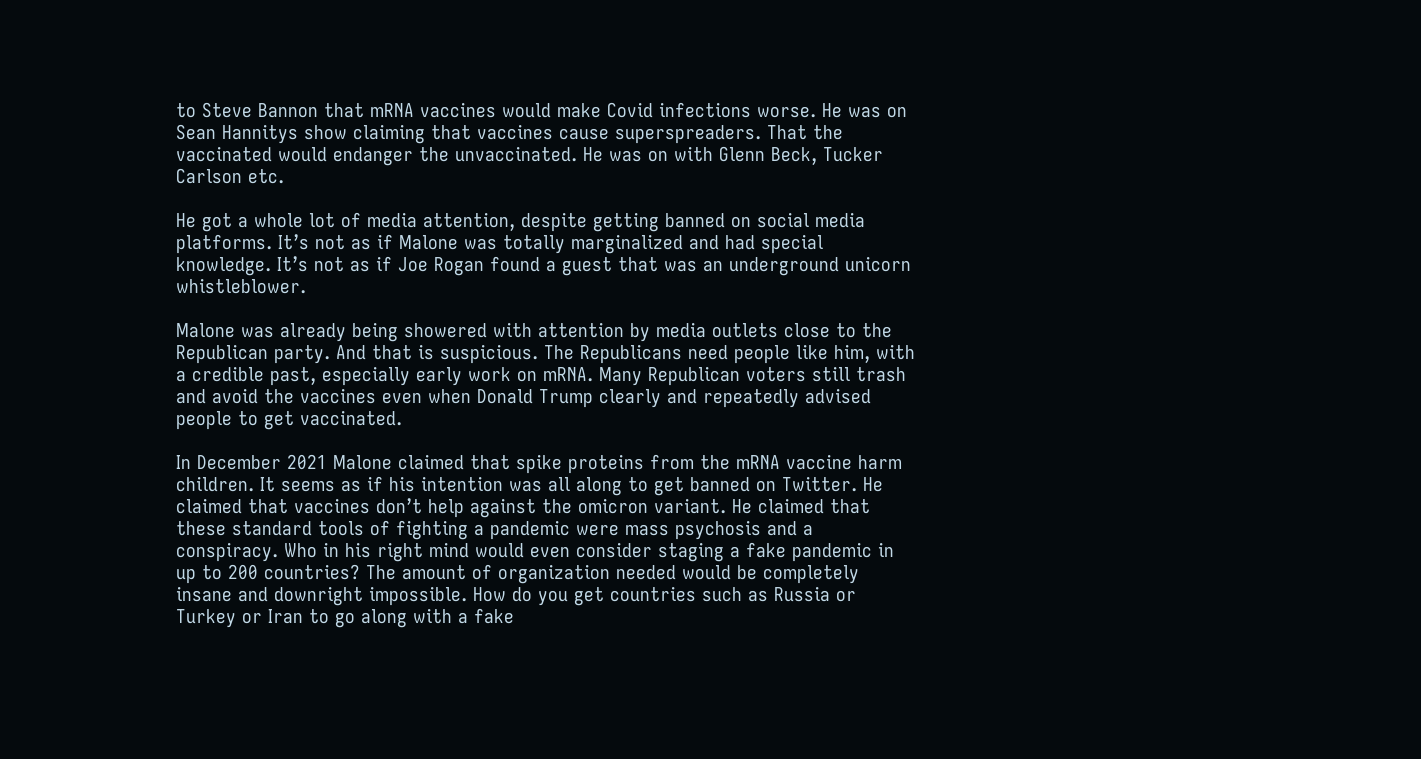to Steve Bannon that mRNA vaccines would make Covid infections worse. He was on Sean Hannitys show claiming that vaccines cause superspreaders. That the vaccinated would endanger the unvaccinated. He was on with Glenn Beck, Tucker Carlson etc.

He got a whole lot of media attention, despite getting banned on social media platforms. It’s not as if Malone was totally marginalized and had special knowledge. It’s not as if Joe Rogan found a guest that was an underground unicorn whistleblower.

Malone was already being showered with attention by media outlets close to the Republican party. And that is suspicious. The Republicans need people like him, with a credible past, especially early work on mRNA. Many Republican voters still trash and avoid the vaccines even when Donald Trump clearly and repeatedly advised people to get vaccinated.

In December 2021 Malone claimed that spike proteins from the mRNA vaccine harm children. It seems as if his intention was all along to get banned on Twitter. He claimed that vaccines don’t help against the omicron variant. He claimed that these standard tools of fighting a pandemic were mass psychosis and a conspiracy. Who in his right mind would even consider staging a fake pandemic in up to 200 countries? The amount of organization needed would be completely insane and downright impossible. How do you get countries such as Russia or Turkey or Iran to go along with a fake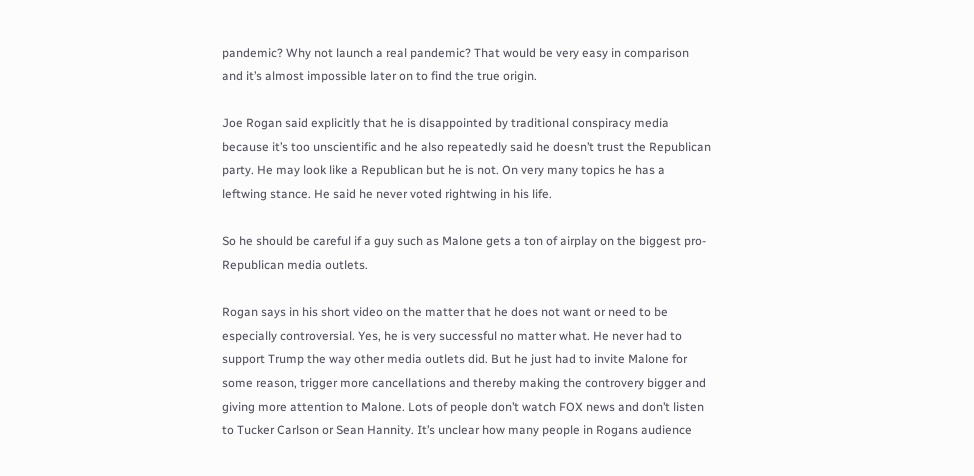pandemic? Why not launch a real pandemic? That would be very easy in comparison and it’s almost impossible later on to find the true origin.

Joe Rogan said explicitly that he is disappointed by traditional conspiracy media because it’s too unscientific and he also repeatedly said he doesn’t trust the Republican party. He may look like a Republican but he is not. On very many topics he has a leftwing stance. He said he never voted rightwing in his life.

So he should be careful if a guy such as Malone gets a ton of airplay on the biggest pro-Republican media outlets.

Rogan says in his short video on the matter that he does not want or need to be especially controversial. Yes, he is very successful no matter what. He never had to support Trump the way other media outlets did. But he just had to invite Malone for some reason, trigger more cancellations and thereby making the controvery bigger and giving more attention to Malone. Lots of people don’t watch FOX news and don’t listen to Tucker Carlson or Sean Hannity. It’s unclear how many people in Rogans audience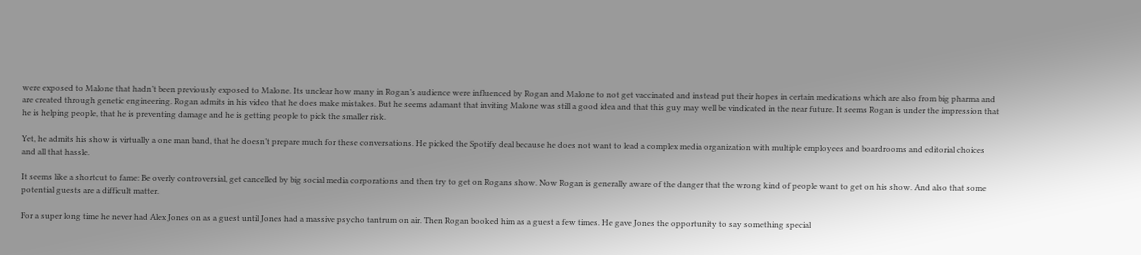were exposed to Malone that hadn’t been previously exposed to Malone. Its unclear how many in Rogan’s audience were influenced by Rogan and Malone to not get vaccinated and instead put their hopes in certain medications which are also from big pharma and are created through genetic engineering. Rogan admits in his video that he does make mistakes. But he seems adamant that inviting Malone was still a good idea and that this guy may well be vindicated in the near future. It seems Rogan is under the impression that he is helping people, that he is preventing damage and he is getting people to pick the smaller risk.

Yet, he admits his show is virtually a one man band, that he doesn’t prepare much for these conversations. He picked the Spotify deal because he does not want to lead a complex media organization with multiple employees and boardrooms and editorial choices and all that hassle.

It seems like a shortcut to fame: Be overly controversial, get cancelled by big social media corporations and then try to get on Rogans show. Now Rogan is generally aware of the danger that the wrong kind of people want to get on his show. And also that some potential guests are a difficult matter.

For a super long time he never had Alex Jones on as a guest until Jones had a massive psycho tantrum on air. Then Rogan booked him as a guest a few times. He gave Jones the opportunity to say something special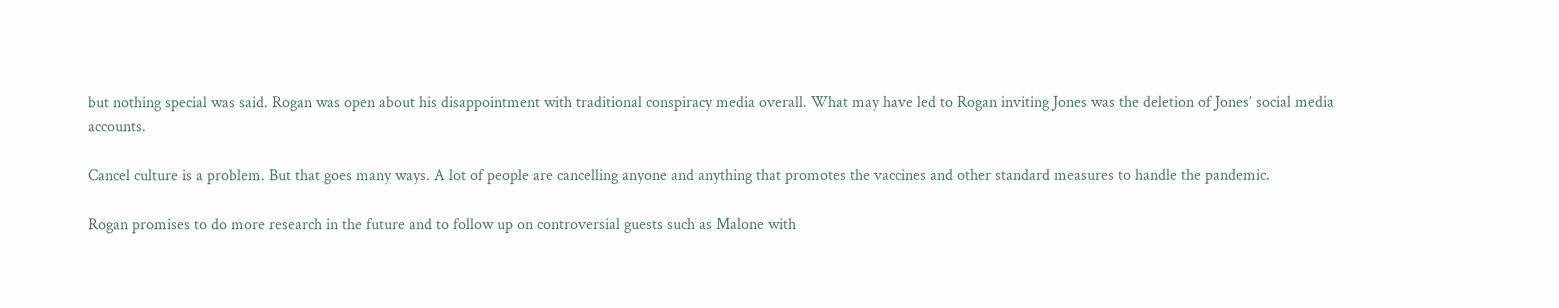but nothing special was said. Rogan was open about his disappointment with traditional conspiracy media overall. What may have led to Rogan inviting Jones was the deletion of Jones’ social media accounts.

Cancel culture is a problem. But that goes many ways. A lot of people are cancelling anyone and anything that promotes the vaccines and other standard measures to handle the pandemic.

Rogan promises to do more research in the future and to follow up on controversial guests such as Malone with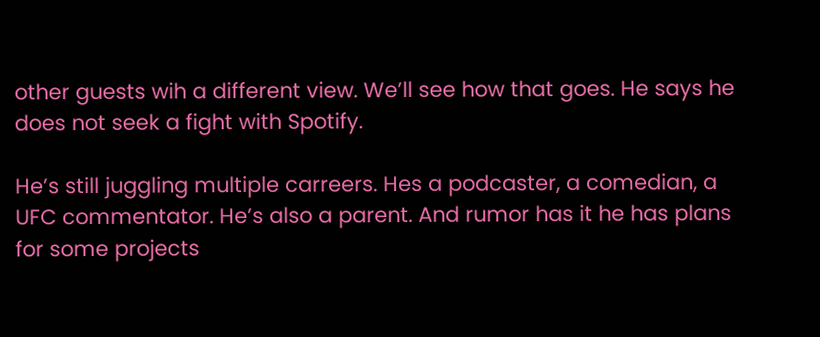other guests wih a different view. We’ll see how that goes. He says he does not seek a fight with Spotify.

He’s still juggling multiple carreers. Hes a podcaster, a comedian, a UFC commentator. He’s also a parent. And rumor has it he has plans for some projects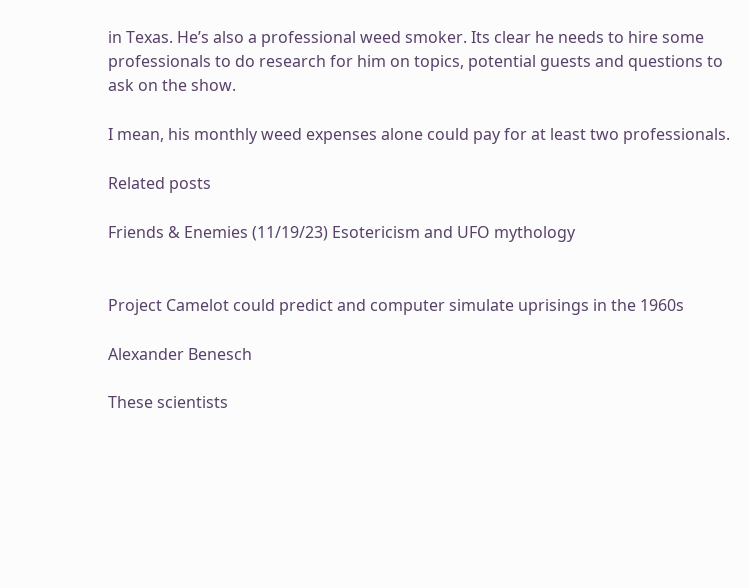in Texas. He’s also a professional weed smoker. Its clear he needs to hire some professionals to do research for him on topics, potential guests and questions to ask on the show.

I mean, his monthly weed expenses alone could pay for at least two professionals.

Related posts

Friends & Enemies (11/19/23) Esotericism and UFO mythology


Project Camelot could predict and computer simulate uprisings in the 1960s

Alexander Benesch

These scientists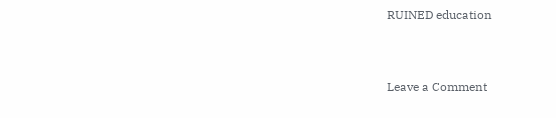RUINED education


Leave a Comment